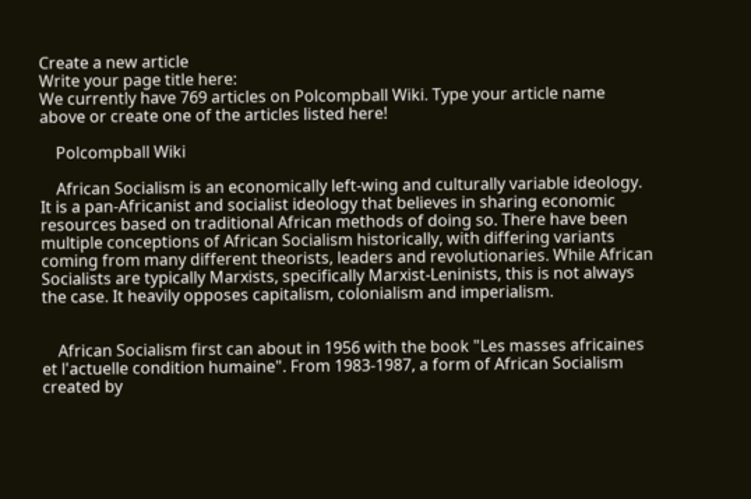Create a new article
Write your page title here:
We currently have 769 articles on Polcompball Wiki. Type your article name above or create one of the articles listed here!

    Polcompball Wiki

    African Socialism is an economically left-wing and culturally variable ideology. It is a pan-Africanist and socialist ideology that believes in sharing economic resources based on traditional African methods of doing so. There have been multiple conceptions of African Socialism historically, with differing variants coming from many different theorists, leaders and revolutionaries. While African Socialists are typically Marxists, specifically Marxist-Leninists, this is not always the case. It heavily opposes capitalism, colonialism and imperialism.


    African Socialism first can about in 1956 with the book "Les masses africaines et l'actuelle condition humaine". From 1983-1987, a form of African Socialism created by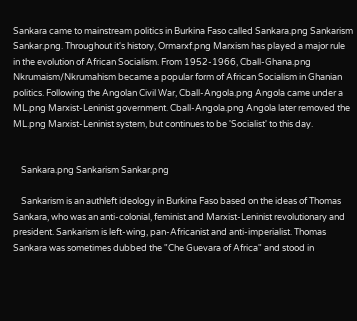Sankara came to mainstream politics in Burkina Faso called Sankara.png Sankarism Sankar.png. Throughout it's history, Ormarxf.png Marxism has played a major rule in the evolution of African Socialism. From 1952-1966, Cball-Ghana.png Nkrumaism/Nkrumahism became a popular form of African Socialism in Ghanian politics. Following the Angolan Civil War, Cball-Angola.png Angola came under a ML.png Marxist-Leninist government. Cball-Angola.png Angola later removed the ML.png Marxist-Leninist system, but continues to be 'Socialist' to this day.


    Sankara.png Sankarism Sankar.png

    Sankarism is an authleft ideology in Burkina Faso based on the ideas of Thomas Sankara, who was an anti-colonial, feminist and Marxist-Leninist revolutionary and president. Sankarism is left-wing, pan-Africanist and anti-imperialist. Thomas Sankara was sometimes dubbed the "Che Guevara of Africa" and stood in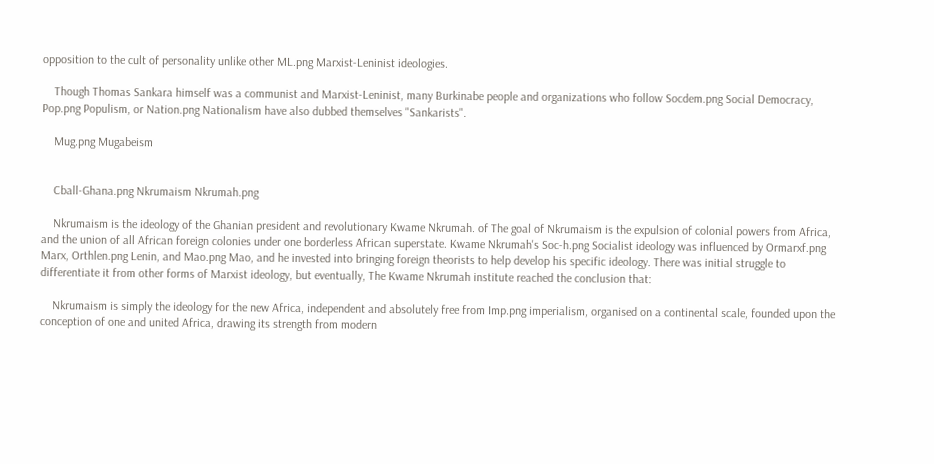opposition to the cult of personality unlike other ML.png Marxist-Leninist ideologies.

    Though Thomas Sankara himself was a communist and Marxist-Leninist, many Burkinabe people and organizations who follow Socdem.png Social Democracy, Pop.png Populism, or Nation.png Nationalism have also dubbed themselves "Sankarists".

    Mug.png Mugabeism


    Cball-Ghana.png Nkrumaism Nkrumah.png

    Nkrumaism is the ideology of the Ghanian president and revolutionary Kwame Nkrumah. of The goal of Nkrumaism is the expulsion of colonial powers from Africa, and the union of all African foreign colonies under one borderless African superstate. Kwame Nkrumah's Soc-h.png Socialist ideology was influenced by Ormarxf.png Marx, Orthlen.png Lenin, and Mao.png Mao, and he invested into bringing foreign theorists to help develop his specific ideology. There was initial struggle to differentiate it from other forms of Marxist ideology, but eventually, The Kwame Nkrumah institute reached the conclusion that:

    Nkrumaism is simply the ideology for the new Africa, independent and absolutely free from Imp.png imperialism, organised on a continental scale, founded upon the conception of one and united Africa, drawing its strength from modern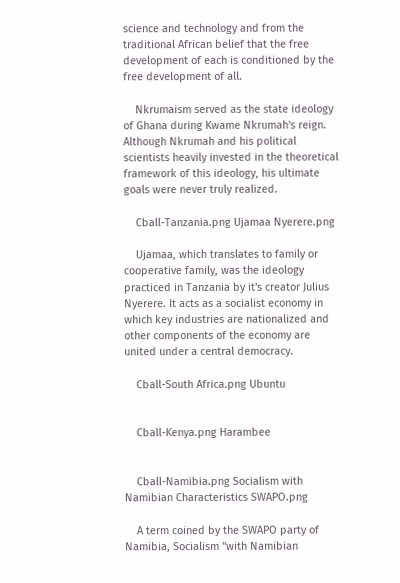science and technology and from the traditional African belief that the free development of each is conditioned by the free development of all.

    Nkrumaism served as the state ideology of Ghana during Kwame Nkrumah's reign. Although Nkrumah and his political scientists heavily invested in the theoretical framework of this ideology, his ultimate goals were never truly realized.

    Cball-Tanzania.png Ujamaa Nyerere.png

    Ujamaa, which translates to family or cooperative family, was the ideology practiced in Tanzania by it's creator Julius Nyerere. It acts as a socialist economy in which key industries are nationalized and other components of the economy are united under a central democracy.

    Cball-South Africa.png Ubuntu


    Cball-Kenya.png Harambee


    Cball-Namibia.png Socialism with Namibian Characteristics SWAPO.png

    A term coined by the SWAPO party of Namibia, Socialism "with Namibian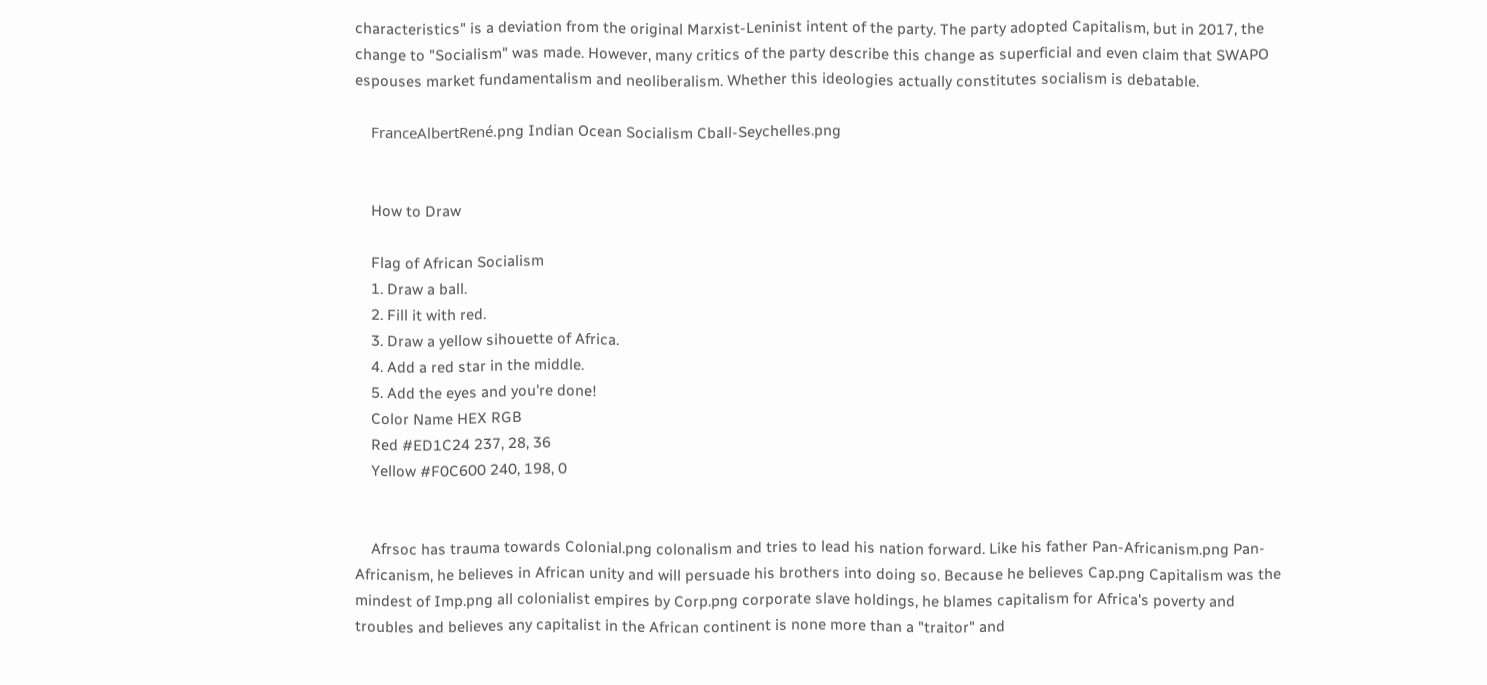characteristics" is a deviation from the original Marxist-Leninist intent of the party. The party adopted Capitalism, but in 2017, the change to "Socialism" was made. However, many critics of the party describe this change as superficial and even claim that SWAPO espouses market fundamentalism and neoliberalism. Whether this ideologies actually constitutes socialism is debatable.

    FranceAlbertRené.png Indian Ocean Socialism Cball-Seychelles.png


    How to Draw

    Flag of African Socialism
    1. Draw a ball.
    2. Fill it with red.
    3. Draw a yellow sihouette of Africa.
    4. Add a red star in the middle.
    5. Add the eyes and you're done!
    Color Name HEX RGB
    Red #ED1C24 237, 28, 36
    Yellow #F0C600 240, 198, 0


    Afrsoc has trauma towards Colonial.png colonalism and tries to lead his nation forward. Like his father Pan-Africanism.png Pan-Africanism, he believes in African unity and will persuade his brothers into doing so. Because he believes Cap.png Capitalism was the mindest of Imp.png all colonialist empires by Corp.png corporate slave holdings, he blames capitalism for Africa's poverty and troubles and believes any capitalist in the African continent is none more than a "traitor" and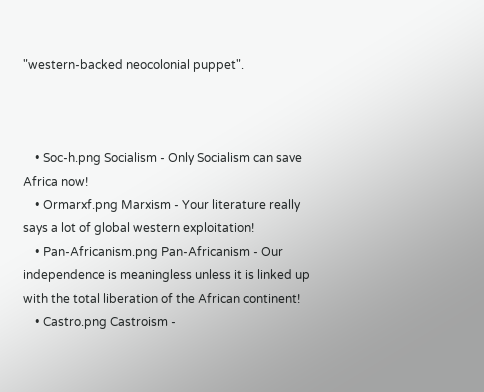"western-backed neocolonial puppet".



    • Soc-h.png Socialism - Only Socialism can save Africa now!
    • Ormarxf.png Marxism - Your literature really says a lot of global western exploitation!
    • Pan-Africanism.png Pan-Africanism - Our independence is meaningless unless it is linked up with the total liberation of the African continent!
    • Castro.png Castroism -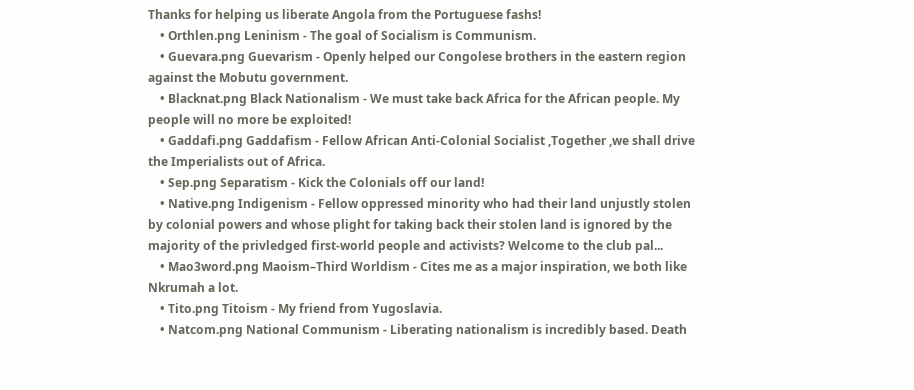Thanks for helping us liberate Angola from the Portuguese fashs!
    • Orthlen.png Leninism - The goal of Socialism is Communism.
    • Guevara.png Guevarism - Openly helped our Congolese brothers in the eastern region against the Mobutu government.
    • Blacknat.png Black Nationalism - We must take back Africa for the African people. My people will no more be exploited!
    • Gaddafi.png Gaddafism - Fellow African Anti-Colonial Socialist ,Together ,we shall drive the Imperialists out of Africa.
    • Sep.png Separatism - Kick the Colonials off our land!
    • Native.png Indigenism - Fellow oppressed minority who had their land unjustly stolen by colonial powers and whose plight for taking back their stolen land is ignored by the majority of the privledged first-world people and activists? Welcome to the club pal...
    • Mao3word.png Maoism–Third Worldism - Cites me as a major inspiration, we both like Nkrumah a lot.
    • Tito.png Titoism - My friend from Yugoslavia.
    • Natcom.png National Communism - Liberating nationalism is incredibly based. Death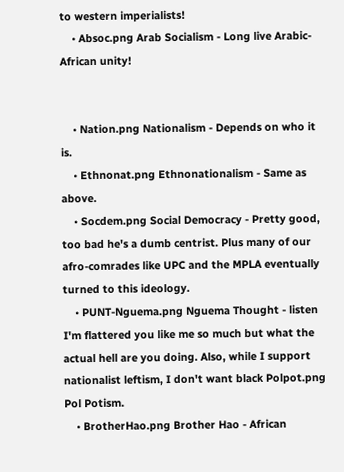to western imperialists!
    • Absoc.png Arab Socialism - Long live Arabic-African unity!


    • Nation.png Nationalism - Depends on who it is.
    • Ethnonat.png Ethnonationalism - Same as above.
    • Socdem.png Social Democracy - Pretty good, too bad he's a dumb centrist. Plus many of our afro-comrades like UPC and the MPLA eventually turned to this ideology.
    • PUNT-Nguema.png Nguema Thought - listen I'm flattered you like me so much but what the actual hell are you doing. Also, while I support nationalist leftism, I don't want black Polpot.png Pol Potism.
    • BrotherHao.png Brother Hao - African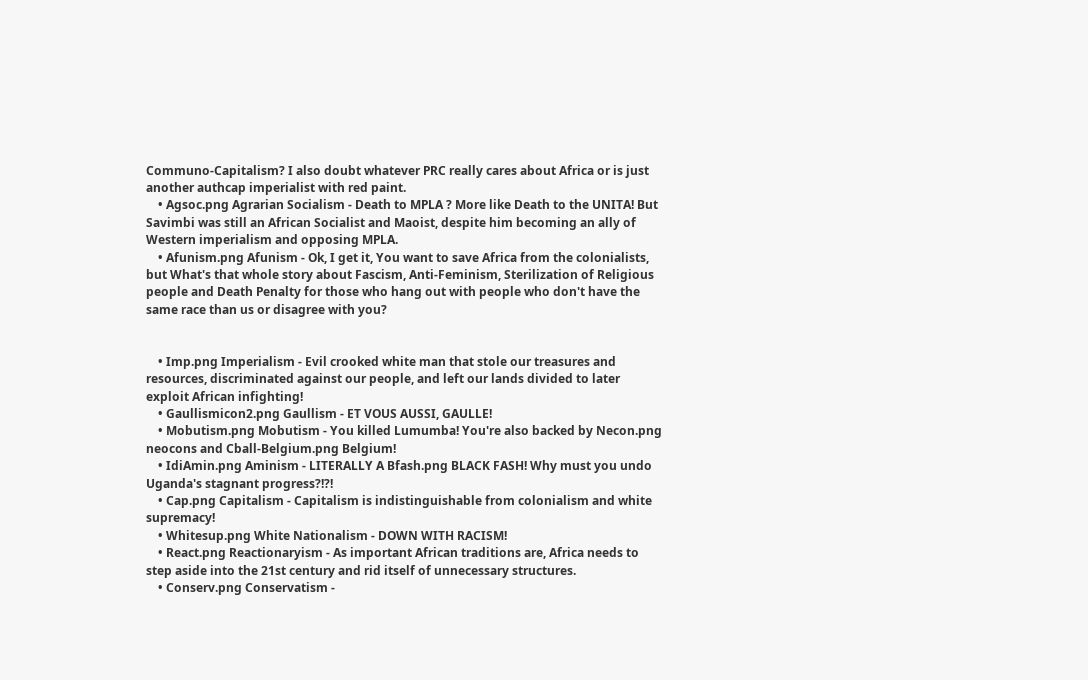Communo-Capitalism? I also doubt whatever PRC really cares about Africa or is just another authcap imperialist with red paint.
    • Agsoc.png Agrarian Socialism - Death to MPLA ? More like Death to the UNITA! But Savimbi was still an African Socialist and Maoist, despite him becoming an ally of Western imperialism and opposing MPLA.
    • Afunism.png Afunism - Ok, I get it, You want to save Africa from the colonialists, but What's that whole story about Fascism, Anti-Feminism, Sterilization of Religious people and Death Penalty for those who hang out with people who don't have the same race than us or disagree with you?


    • Imp.png Imperialism - Evil crooked white man that stole our treasures and resources, discriminated against our people, and left our lands divided to later exploit African infighting!
    • Gaullismicon2.png Gaullism - ET VOUS AUSSI, GAULLE!
    • Mobutism.png Mobutism - You killed Lumumba! You're also backed by Necon.png neocons and Cball-Belgium.png Belgium!
    • IdiAmin.png Aminism - LITERALLY A Bfash.png BLACK FASH! Why must you undo Uganda's stagnant progress?!?!
    • Cap.png Capitalism - Capitalism is indistinguishable from colonialism and white supremacy!
    • Whitesup.png White Nationalism - DOWN WITH RACISM!
    • React.png Reactionaryism - As important African traditions are, Africa needs to step aside into the 21st century and rid itself of unnecessary structures.
    • Conserv.png Conservatism -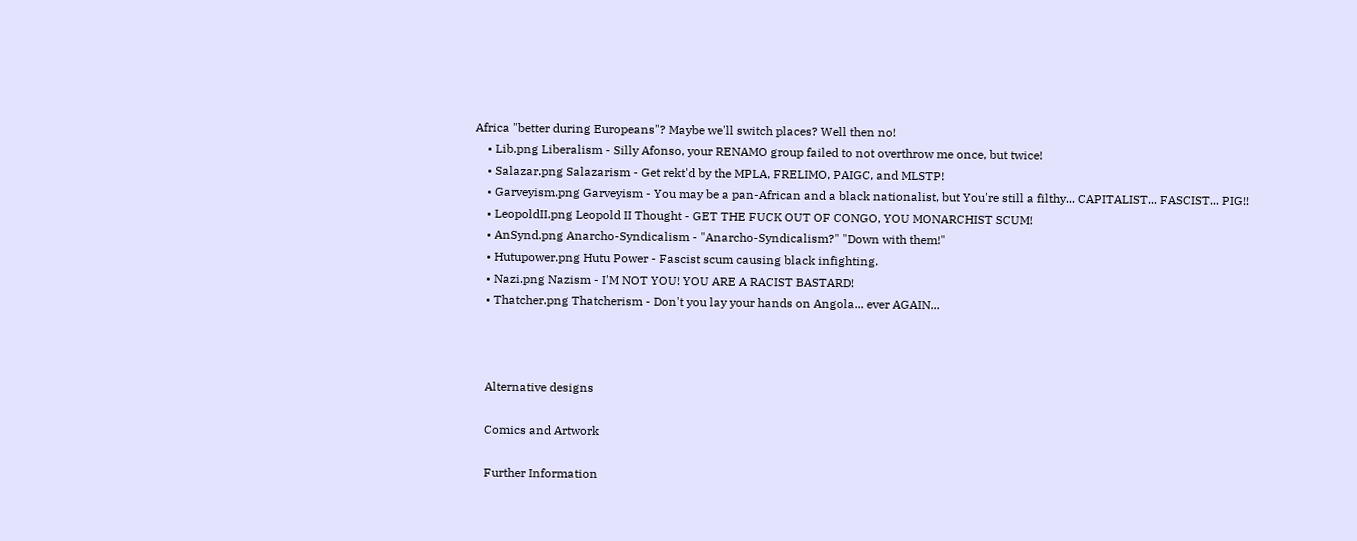Africa "better during Europeans"? Maybe we'll switch places? Well then no!
    • Lib.png Liberalism - Silly Afonso, your RENAMO group failed to not overthrow me once, but twice!
    • Salazar.png Salazarism - Get rekt'd by the MPLA, FRELIMO, PAIGC, and MLSTP!
    • Garveyism.png Garveyism - You may be a pan-African and a black nationalist, but You're still a filthy... CAPITALIST... FASCIST... PIG!!
    • LeopoldII.png Leopold II Thought - GET THE FUCK OUT OF CONGO, YOU MONARCHIST SCUM!
    • AnSynd.png Anarcho-Syndicalism - "Anarcho-Syndicalism?" "Down with them!"
    • Hutupower.png Hutu Power - Fascist scum causing black infighting.
    • Nazi.png Nazism - I'M NOT YOU! YOU ARE A RACIST BASTARD!
    • Thatcher.png Thatcherism - Don't you lay your hands on Angola... ever AGAIN...



    Alternative designs

    Comics and Artwork

    Further Information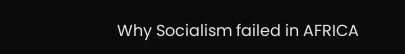Why Socialism failed in AFRICA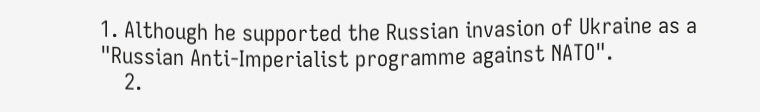1. Although he supported the Russian invasion of Ukraine as a "Russian Anti-Imperialist programme against NATO".
    2.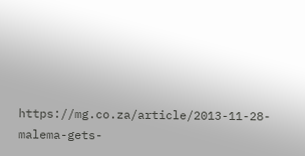https://mg.co.za/article/2013-11-28-malema-gets-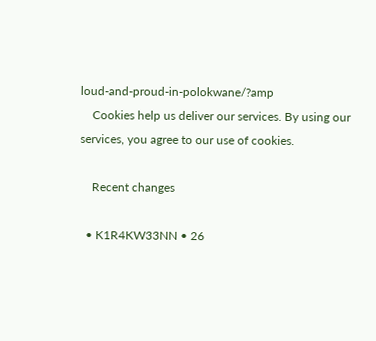loud-and-proud-in-polokwane/?amp
    Cookies help us deliver our services. By using our services, you agree to our use of cookies.

    Recent changes

  • K1R4KW33NN • 26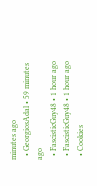minutes ago
  • GeorgiosAdal • 59 minutes ago
  • FascisticGuy48 • 1 hour ago
  • FascisticGuy48 • 1 hour ago
  • Cookies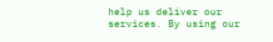help us deliver our services. By using our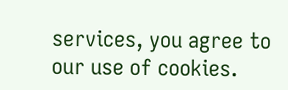services, you agree to our use of cookies.